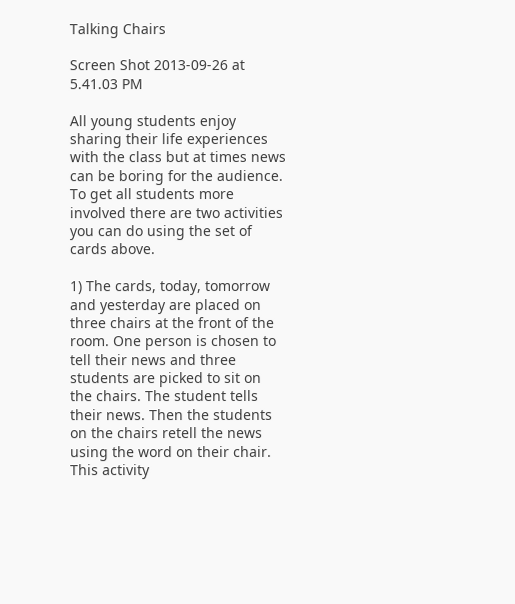Talking Chairs

Screen Shot 2013-09-26 at 5.41.03 PM

All young students enjoy sharing their life experiences with the class but at times news can be boring for the audience. To get all students more involved there are two activities you can do using the set of cards above.

1) The cards, today, tomorrow and yesterday are placed on three chairs at the front of the room. One person is chosen to tell their news and three students are picked to sit on the chairs. The student tells their news. Then the students on the chairs retell the news using the word on their chair. This activity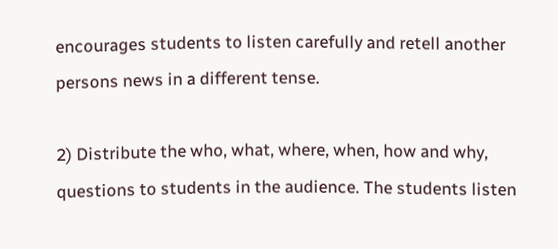encourages students to listen carefully and retell another persons news in a different tense.

2) Distribute the who, what, where, when, how and why, questions to students in the audience. The students listen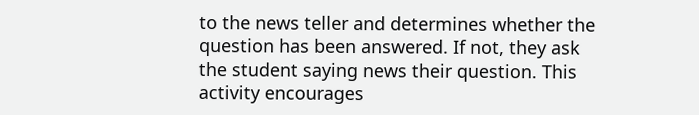to the news teller and determines whether the question has been answered. If not, they ask the student saying news their question. This activity encourages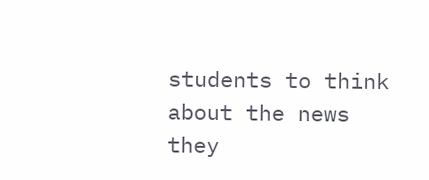students to think about the news they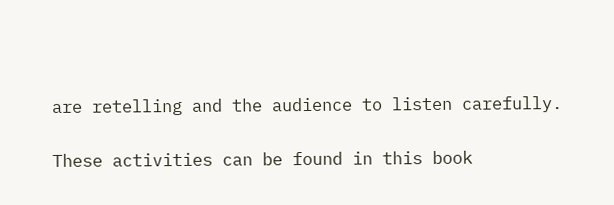are retelling and the audience to listen carefully.

These activities can be found in this book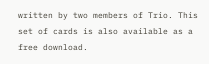written by two members of Trio. This set of cards is also available as a free download.